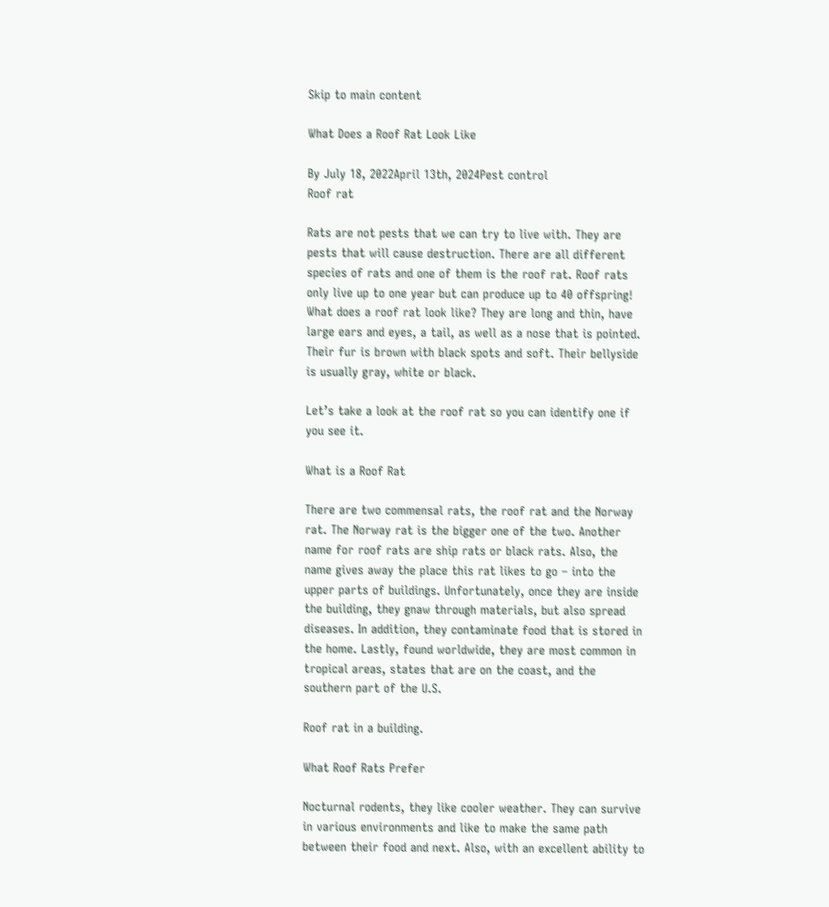Skip to main content

What Does a Roof Rat Look Like

By July 18, 2022April 13th, 2024Pest control
Roof rat

Rats are not pests that we can try to live with. They are pests that will cause destruction. There are all different species of rats and one of them is the roof rat. Roof rats only live up to one year but can produce up to 40 offspring! What does a roof rat look like? They are long and thin, have large ears and eyes, a tail, as well as a nose that is pointed. Their fur is brown with black spots and soft. Their bellyside is usually gray, white or black.

Let’s take a look at the roof rat so you can identify one if you see it.

What is a Roof Rat

There are two commensal rats, the roof rat and the Norway rat. The Norway rat is the bigger one of the two. Another name for roof rats are ship rats or black rats. Also, the name gives away the place this rat likes to go – into the upper parts of buildings. Unfortunately, once they are inside the building, they gnaw through materials, but also spread diseases. In addition, they contaminate food that is stored in the home. Lastly, found worldwide, they are most common in tropical areas, states that are on the coast, and the southern part of the U.S.

Roof rat in a building.

What Roof Rats Prefer

Nocturnal rodents, they like cooler weather. They can survive in various environments and like to make the same path between their food and next. Also, with an excellent ability to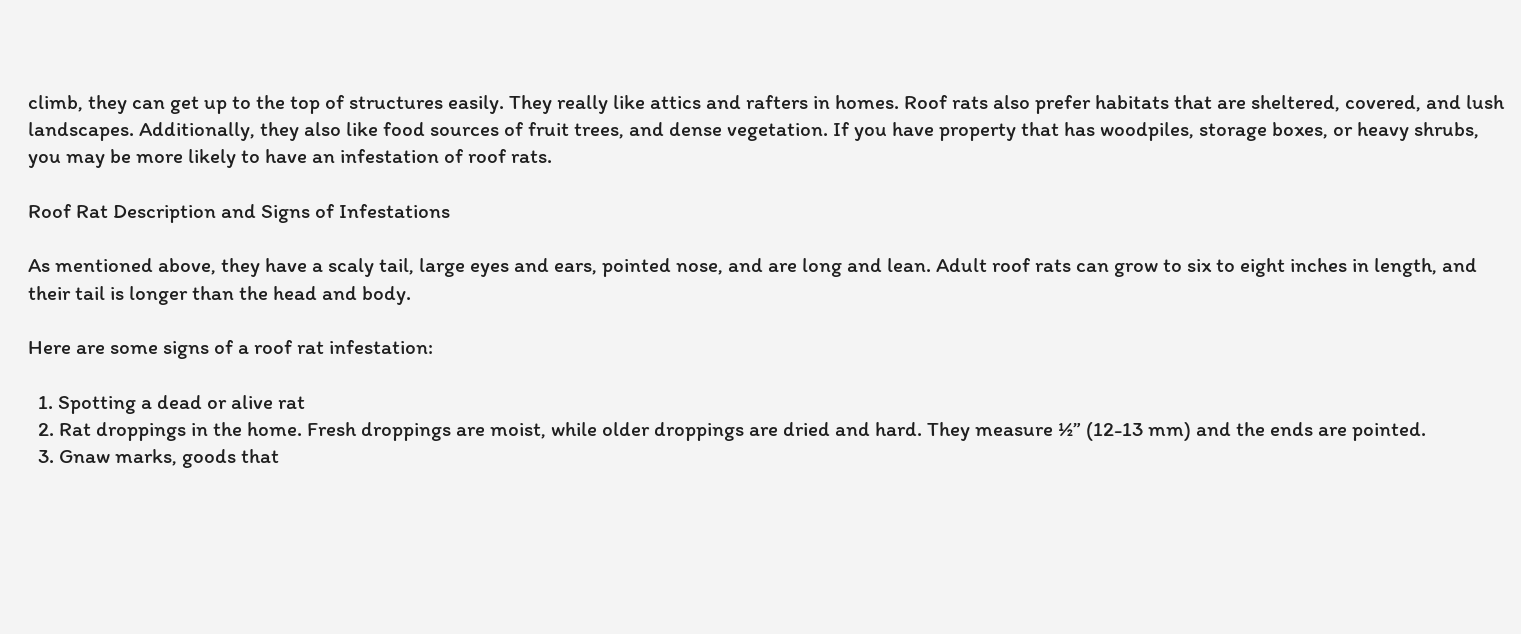climb, they can get up to the top of structures easily. They really like attics and rafters in homes. Roof rats also prefer habitats that are sheltered, covered, and lush landscapes. Additionally, they also like food sources of fruit trees, and dense vegetation. If you have property that has woodpiles, storage boxes, or heavy shrubs, you may be more likely to have an infestation of roof rats.

Roof Rat Description and Signs of Infestations

As mentioned above, they have a scaly tail, large eyes and ears, pointed nose, and are long and lean. Adult roof rats can grow to six to eight inches in length, and their tail is longer than the head and body.

Here are some signs of a roof rat infestation:

  1. Spotting a dead or alive rat
  2. Rat droppings in the home. Fresh droppings are moist, while older droppings are dried and hard. They measure ½” (12-13 mm) and the ends are pointed.
  3. Gnaw marks, goods that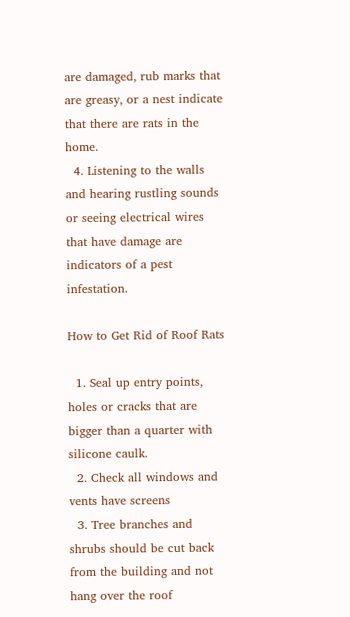are damaged, rub marks that are greasy, or a nest indicate that there are rats in the home.
  4. Listening to the walls and hearing rustling sounds or seeing electrical wires that have damage are indicators of a pest infestation.

How to Get Rid of Roof Rats

  1. Seal up entry points, holes or cracks that are bigger than a quarter with silicone caulk.
  2. Check all windows and vents have screens
  3. Tree branches and shrubs should be cut back from the building and not hang over the roof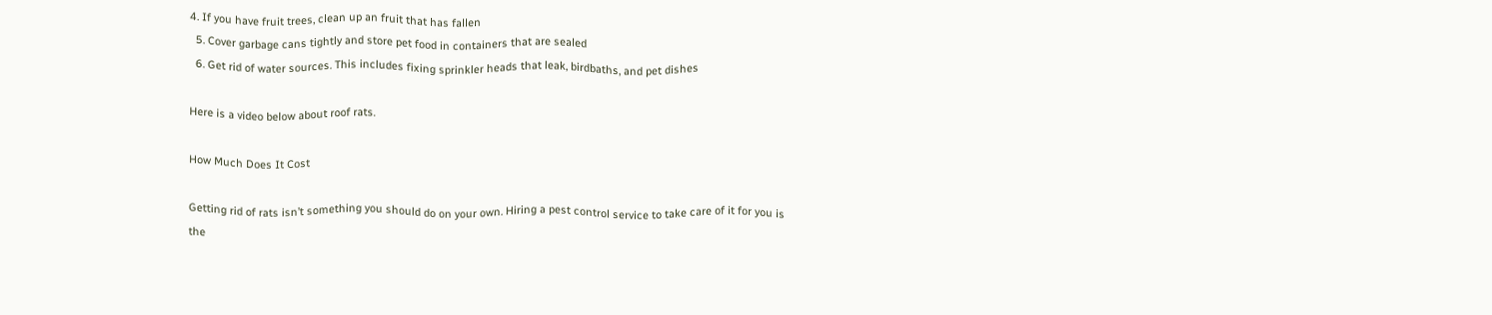4. If you have fruit trees, clean up an fruit that has fallen
  5. Cover garbage cans tightly and store pet food in containers that are sealed
  6. Get rid of water sources. This includes fixing sprinkler heads that leak, birdbaths, and pet dishes

Here is a video below about roof rats.

How Much Does It Cost

Getting rid of rats isn’t something you should do on your own. Hiring a pest control service to take care of it for you is the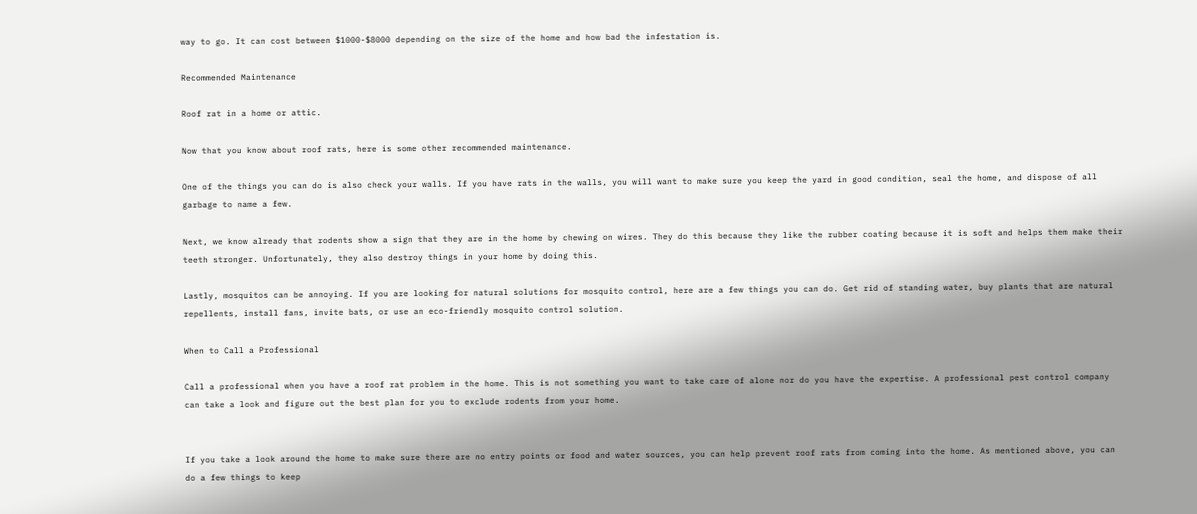way to go. It can cost between $1000-$8000 depending on the size of the home and how bad the infestation is.

Recommended Maintenance

Roof rat in a home or attic.

Now that you know about roof rats, here is some other recommended maintenance.

One of the things you can do is also check your walls. If you have rats in the walls, you will want to make sure you keep the yard in good condition, seal the home, and dispose of all garbage to name a few.

Next, we know already that rodents show a sign that they are in the home by chewing on wires. They do this because they like the rubber coating because it is soft and helps them make their teeth stronger. Unfortunately, they also destroy things in your home by doing this.

Lastly, mosquitos can be annoying. If you are looking for natural solutions for mosquito control, here are a few things you can do. Get rid of standing water, buy plants that are natural repellents, install fans, invite bats, or use an eco-friendly mosquito control solution.

When to Call a Professional

Call a professional when you have a roof rat problem in the home. This is not something you want to take care of alone nor do you have the expertise. A professional pest control company can take a look and figure out the best plan for you to exclude rodents from your home.


If you take a look around the home to make sure there are no entry points or food and water sources, you can help prevent roof rats from coming into the home. As mentioned above, you can do a few things to keep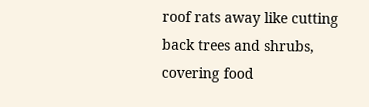roof rats away like cutting back trees and shrubs, covering food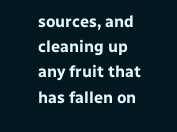sources, and cleaning up any fruit that has fallen on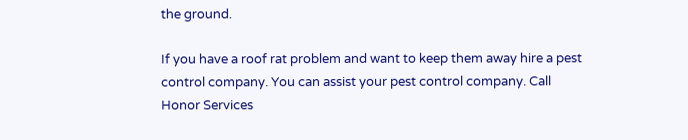the ground.

If you have a roof rat problem and want to keep them away hire a pest control company. You can assist your pest control company. Call Honor Services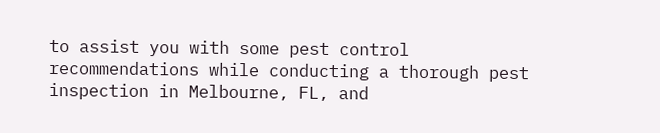to assist you with some pest control recommendations while conducting a thorough pest inspection in Melbourne, FL, and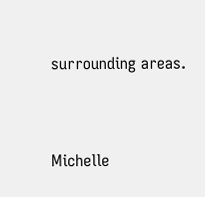surrounding areas.


Michelle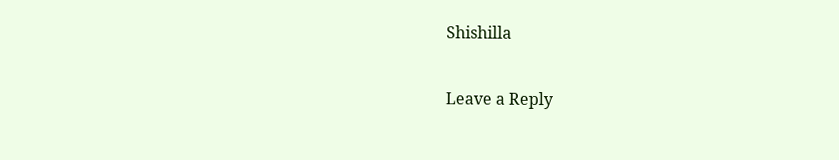Shishilla

Leave a Reply